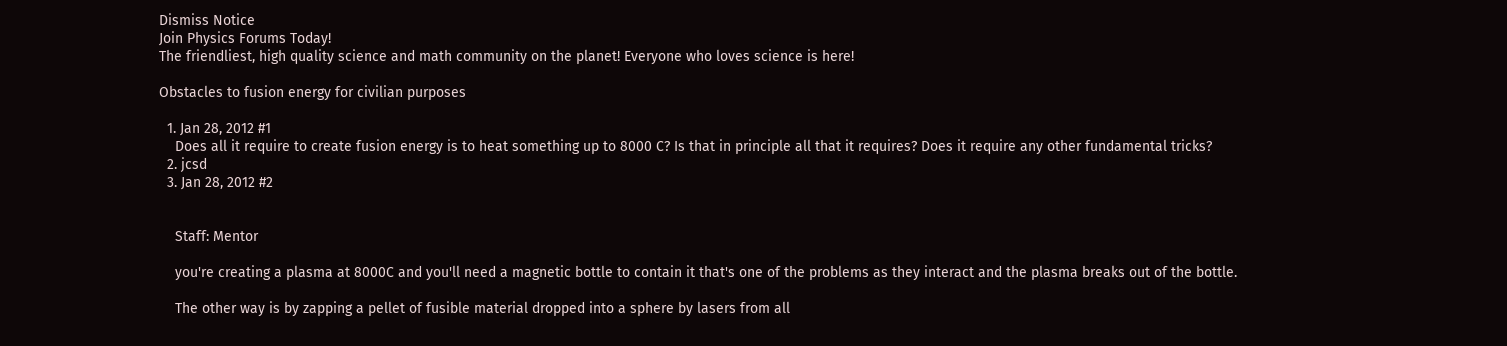Dismiss Notice
Join Physics Forums Today!
The friendliest, high quality science and math community on the planet! Everyone who loves science is here!

Obstacles to fusion energy for civilian purposes

  1. Jan 28, 2012 #1
    Does all it require to create fusion energy is to heat something up to 8000 C? Is that in principle all that it requires? Does it require any other fundamental tricks?
  2. jcsd
  3. Jan 28, 2012 #2


    Staff: Mentor

    you're creating a plasma at 8000C and you'll need a magnetic bottle to contain it that's one of the problems as they interact and the plasma breaks out of the bottle.

    The other way is by zapping a pellet of fusible material dropped into a sphere by lasers from all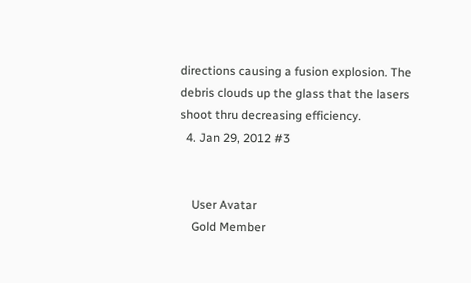directions causing a fusion explosion. The debris clouds up the glass that the lasers shoot thru decreasing efficiency.
  4. Jan 29, 2012 #3


    User Avatar
    Gold Member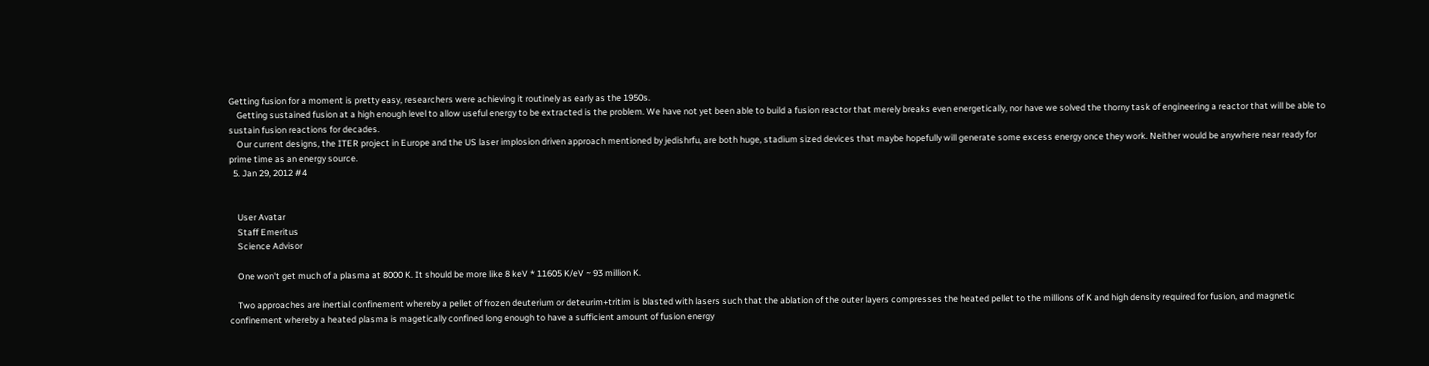Getting fusion for a moment is pretty easy, researchers were achieving it routinely as early as the 1950s.
    Getting sustained fusion at a high enough level to allow useful energy to be extracted is the problem. We have not yet been able to build a fusion reactor that merely breaks even energetically, nor have we solved the thorny task of engineering a reactor that will be able to sustain fusion reactions for decades.
    Our current designs, the ITER project in Europe and the US laser implosion driven approach mentioned by jedishrfu, are both huge, stadium sized devices that maybe hopefully will generate some excess energy once they work. Neither would be anywhere near ready for prime time as an energy source.
  5. Jan 29, 2012 #4


    User Avatar
    Staff Emeritus
    Science Advisor

    One won't get much of a plasma at 8000 K. It should be more like 8 keV * 11605 K/eV ~ 93 million K.

    Two approaches are inertial confinement whereby a pellet of frozen deuterium or deteurim+tritim is blasted with lasers such that the ablation of the outer layers compresses the heated pellet to the millions of K and high density required for fusion, and magnetic confinement whereby a heated plasma is magetically confined long enough to have a sufficient amount of fusion energy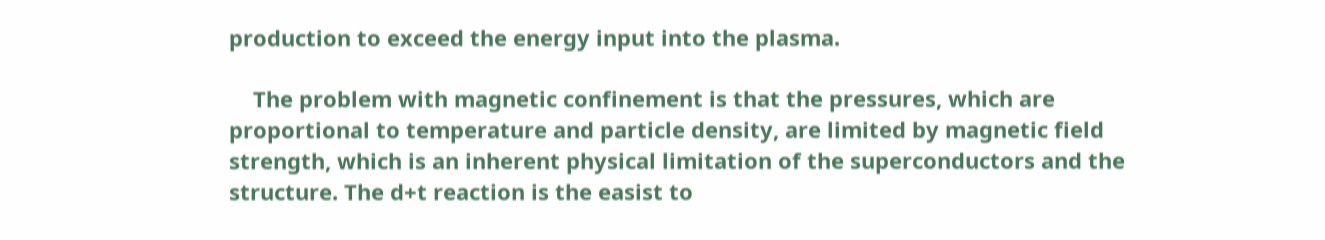production to exceed the energy input into the plasma.

    The problem with magnetic confinement is that the pressures, which are proportional to temperature and particle density, are limited by magnetic field strength, which is an inherent physical limitation of the superconductors and the structure. The d+t reaction is the easist to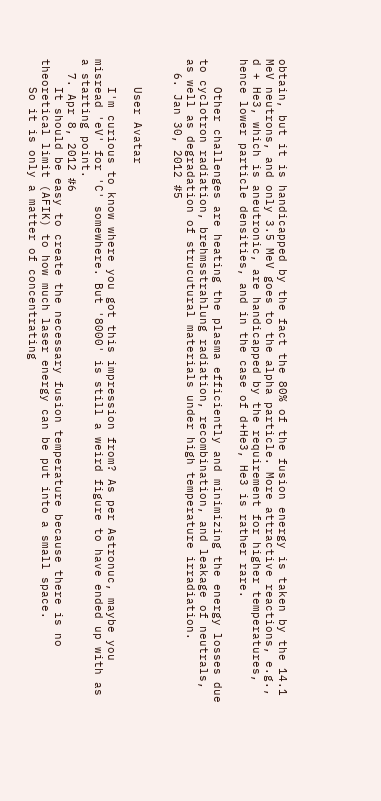obtain, but it is handicapped by the fact the 80% of the fusion energy is taken by the 14.1 MeV neutrons, and only 3.5 MeV goes to the alpha particle. More attractive reactions, e.g., d + He3, which is aneutronic, are handicapped by the requirement for higher temperatures, hence lower particle densities, and in the case of d+He3, He3 is rather rare.

    Other challenges are heating the plasma efficiently and minimizing the energy losses due to cyclotron radiation, brehmsstrahlung radiation, recombination, and leakage of neutrals, as well as degradation of strucutural materials under high temperature irradiation.
  6. Jan 30, 2012 #5


    User Avatar

    I'm curious to know where you got this impression from? As per Astronuc, maybe you misread 'eV' for 'C' somewhere. But '8000' is still a weird figure to have ended up with as a starting point.
  7. Apr 8, 2012 #6
    It should be easy to create the necessary fusion temperature because there is no theoretical limit (AFIK) to how much laser energy can be put into a small space.
    So it is only a matter of concentrating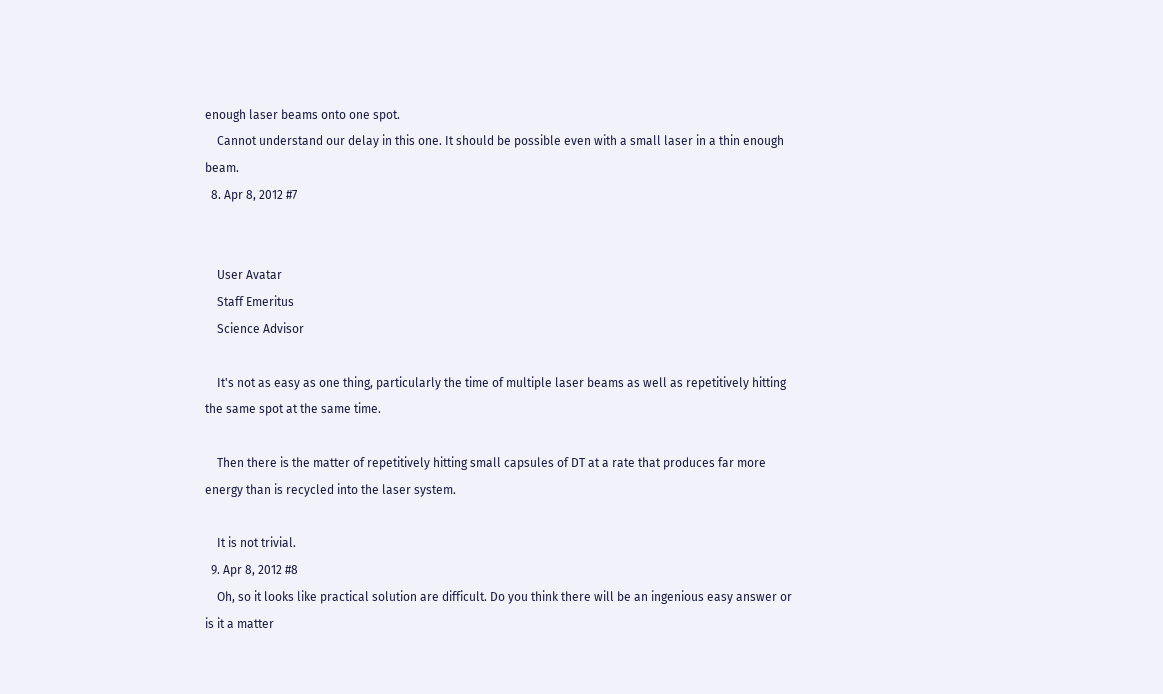enough laser beams onto one spot.
    Cannot understand our delay in this one. It should be possible even with a small laser in a thin enough beam.
  8. Apr 8, 2012 #7


    User Avatar
    Staff Emeritus
    Science Advisor

    It's not as easy as one thing, particularly the time of multiple laser beams as well as repetitively hitting the same spot at the same time.

    Then there is the matter of repetitively hitting small capsules of DT at a rate that produces far more energy than is recycled into the laser system.

    It is not trivial.
  9. Apr 8, 2012 #8
    Oh, so it looks like practical solution are difficult. Do you think there will be an ingenious easy answer or is it a matter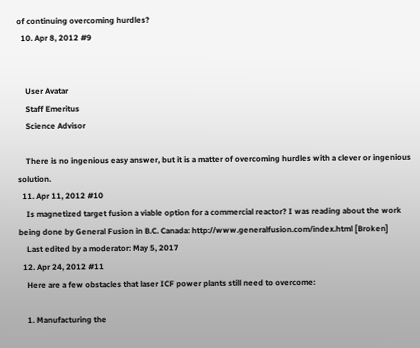of continuing overcoming hurdles?
  10. Apr 8, 2012 #9


    User Avatar
    Staff Emeritus
    Science Advisor

    There is no ingenious easy answer, but it is a matter of overcoming hurdles with a clever or ingenious solution.
  11. Apr 11, 2012 #10
    Is magnetized target fusion a viable option for a commercial reactor? I was reading about the work being done by General Fusion in B.C. Canada: http://www.generalfusion.com/index.html [Broken]
    Last edited by a moderator: May 5, 2017
  12. Apr 24, 2012 #11
    Here are a few obstacles that laser ICF power plants still need to overcome:

    1. Manufacturing the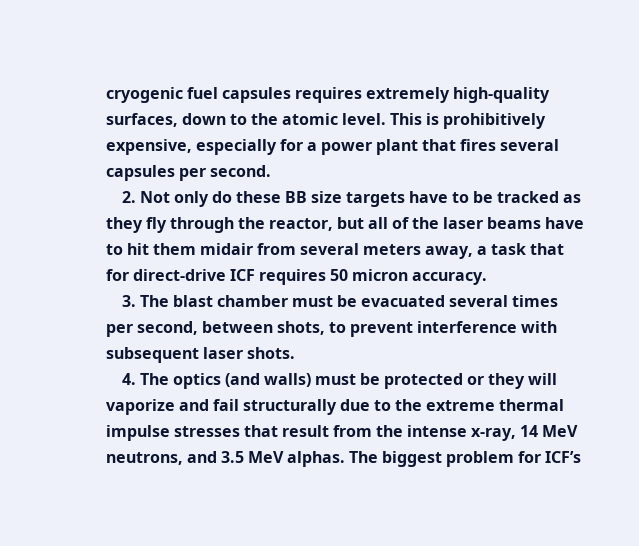cryogenic fuel capsules requires extremely high-quality surfaces, down to the atomic level. This is prohibitively expensive, especially for a power plant that fires several capsules per second.
    2. Not only do these BB size targets have to be tracked as they fly through the reactor, but all of the laser beams have to hit them midair from several meters away, a task that for direct-drive ICF requires 50 micron accuracy.
    3. The blast chamber must be evacuated several times per second, between shots, to prevent interference with subsequent laser shots.
    4. The optics (and walls) must be protected or they will vaporize and fail structurally due to the extreme thermal impulse stresses that result from the intense x-ray, 14 MeV neutrons, and 3.5 MeV alphas. The biggest problem for ICF’s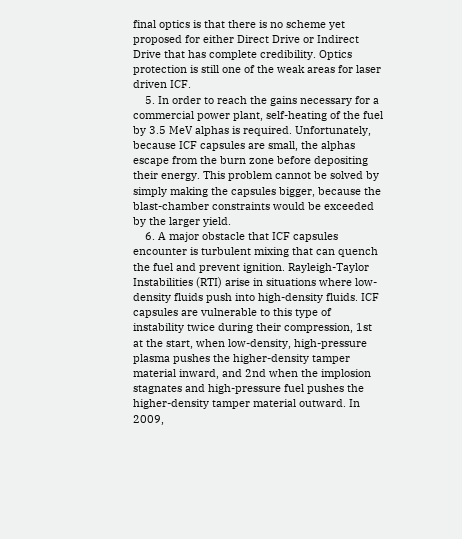final optics is that there is no scheme yet proposed for either Direct Drive or Indirect Drive that has complete credibility. Optics protection is still one of the weak areas for laser driven ICF.
    5. In order to reach the gains necessary for a commercial power plant, self-heating of the fuel by 3.5 MeV alphas is required. Unfortunately, because ICF capsules are small, the alphas escape from the burn zone before depositing their energy. This problem cannot be solved by simply making the capsules bigger, because the blast-chamber constraints would be exceeded by the larger yield.
    6. A major obstacle that ICF capsules encounter is turbulent mixing that can quench the fuel and prevent ignition. Rayleigh-Taylor Instabilities (RTI) arise in situations where low-density fluids push into high-density fluids. ICF capsules are vulnerable to this type of instability twice during their compression, 1st at the start, when low-density, high-pressure plasma pushes the higher-density tamper material inward, and 2nd when the implosion stagnates and high-pressure fuel pushes the higher-density tamper material outward. In 2009,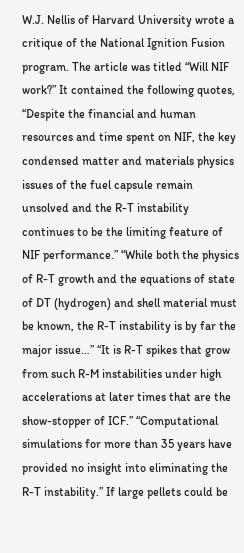W.J. Nellis of Harvard University wrote a critique of the National Ignition Fusion program. The article was titled “Will NIF work?” It contained the following quotes, “Despite the financial and human resources and time spent on NIF, the key condensed matter and materials physics issues of the fuel capsule remain unsolved and the R-T instability continues to be the limiting feature of NIF performance.” “While both the physics of R-T growth and the equations of state of DT (hydrogen) and shell material must be known, the R-T instability is by far the major issue…” “It is R-T spikes that grow from such R-M instabilities under high accelerations at later times that are the show-stopper of ICF.” “Computational simulations for more than 35 years have provided no insight into eliminating the R-T instability.” If large pellets could be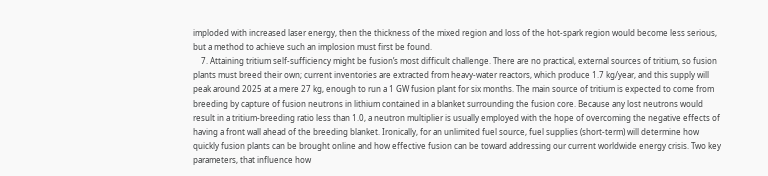imploded with increased laser energy, then the thickness of the mixed region and loss of the hot-spark region would become less serious, but a method to achieve such an implosion must first be found.
    7. Attaining tritium self-sufficiency might be fusion’s most difficult challenge. There are no practical, external sources of tritium, so fusion plants must breed their own; current inventories are extracted from heavy-water reactors, which produce 1.7 kg/year, and this supply will peak around 2025 at a mere 27 kg, enough to run a 1 GW fusion plant for six months. The main source of tritium is expected to come from breeding by capture of fusion neutrons in lithium contained in a blanket surrounding the fusion core. Because any lost neutrons would result in a tritium-breeding ratio less than 1.0, a neutron multiplier is usually employed with the hope of overcoming the negative effects of having a front wall ahead of the breeding blanket. Ironically, for an unlimited fuel source, fuel supplies (short-term) will determine how quickly fusion plants can be brought online and how effective fusion can be toward addressing our current worldwide energy crisis. Two key parameters, that influence how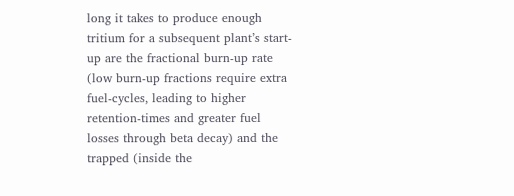long it takes to produce enough tritium for a subsequent plant’s start-up are the fractional burn-up rate (low burn-up fractions require extra fuel-cycles, leading to higher retention-times and greater fuel losses through beta decay) and the trapped (inside the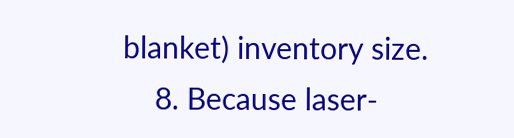blanket) inventory size.
    8. Because laser-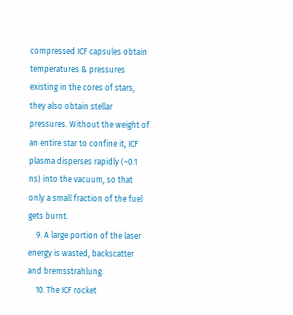compressed ICF capsules obtain temperatures & pressures existing in the cores of stars, they also obtain stellar pressures. Without the weight of an entire star to confine it, ICF plasma disperses rapidly (~0.1 ns) into the vacuum, so that only a small fraction of the fuel gets burnt.
    9. A large portion of the laser energy is wasted, backscatter and bremsstrahlung.
    10. The ICF rocket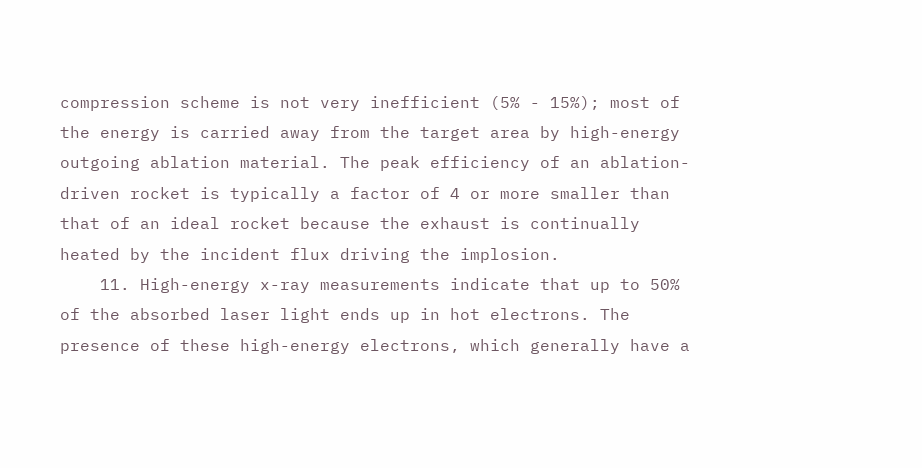compression scheme is not very inefficient (5% - 15%); most of the energy is carried away from the target area by high-energy outgoing ablation material. The peak efficiency of an ablation-driven rocket is typically a factor of 4 or more smaller than that of an ideal rocket because the exhaust is continually heated by the incident flux driving the implosion.
    11. High-energy x-ray measurements indicate that up to 50% of the absorbed laser light ends up in hot electrons. The presence of these high-energy electrons, which generally have a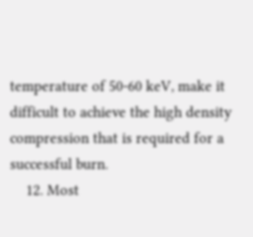temperature of 50-60 keV, make it difficult to achieve the high density compression that is required for a successful burn.
    12. Most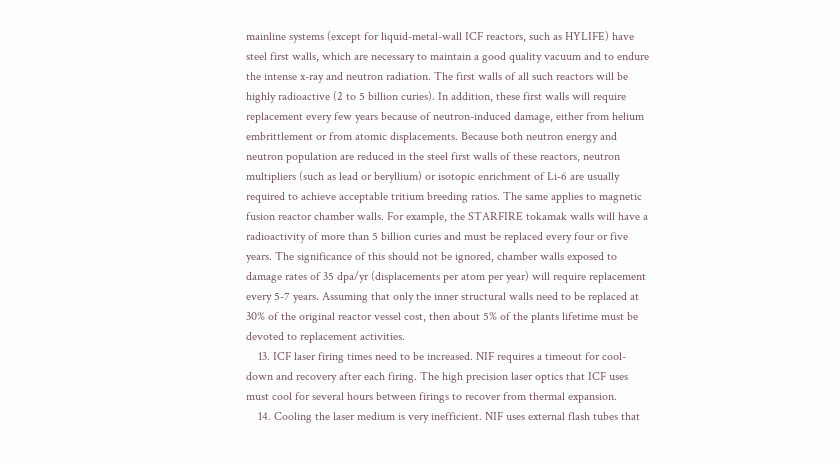mainline systems (except for liquid-metal-wall ICF reactors, such as HYLIFE) have steel first walls, which are necessary to maintain a good quality vacuum and to endure the intense x-ray and neutron radiation. The first walls of all such reactors will be highly radioactive (2 to 5 billion curies). In addition, these first walls will require replacement every few years because of neutron-induced damage, either from helium embrittlement or from atomic displacements. Because both neutron energy and neutron population are reduced in the steel first walls of these reactors, neutron multipliers (such as lead or beryllium) or isotopic enrichment of Li-6 are usually required to achieve acceptable tritium breeding ratios. The same applies to magnetic fusion reactor chamber walls. For example, the STARFIRE tokamak walls will have a radioactivity of more than 5 billion curies and must be replaced every four or five years. The significance of this should not be ignored, chamber walls exposed to damage rates of 35 dpa/yr (displacements per atom per year) will require replacement every 5-7 years. Assuming that only the inner structural walls need to be replaced at 30% of the original reactor vessel cost, then about 5% of the plants lifetime must be devoted to replacement activities.
    13. ICF laser firing times need to be increased. NIF requires a timeout for cool-down and recovery after each firing. The high precision laser optics that ICF uses must cool for several hours between firings to recover from thermal expansion.
    14. Cooling the laser medium is very inefficient. NIF uses external flash tubes that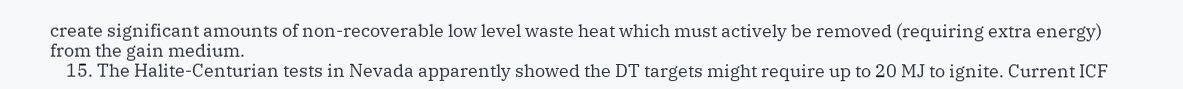create significant amounts of non-recoverable low level waste heat which must actively be removed (requiring extra energy) from the gain medium.
    15. The Halite-Centurian tests in Nevada apparently showed the DT targets might require up to 20 MJ to ignite. Current ICF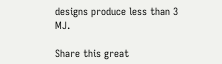designs produce less than 3 MJ.

Share this great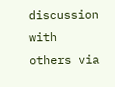discussion with others via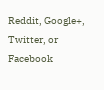Reddit, Google+, Twitter, or Facebook